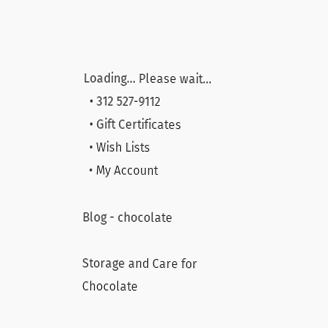Loading... Please wait...
  • 312 527-9112
  • Gift Certificates
  • Wish Lists
  • My Account

Blog - chocolate

Storage and Care for Chocolate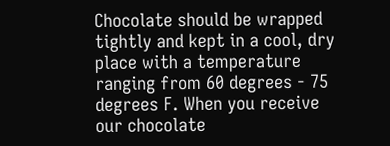Chocolate should be wrapped tightly and kept in a cool, dry place with a temperature ranging from 60 degrees - 75 degrees F. When you receive our chocolate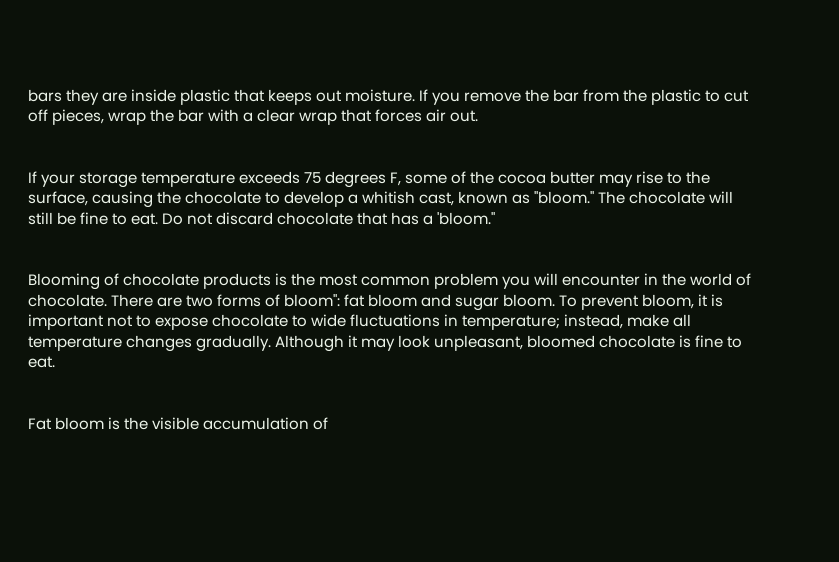bars they are inside plastic that keeps out moisture. If you remove the bar from the plastic to cut off pieces, wrap the bar with a clear wrap that forces air out.


If your storage temperature exceeds 75 degrees F, some of the cocoa butter may rise to the surface, causing the chocolate to develop a whitish cast, known as "bloom." The chocolate will still be fine to eat. Do not discard chocolate that has a 'bloom."


Blooming of chocolate products is the most common problem you will encounter in the world of chocolate. There are two forms of bloom": fat bloom and sugar bloom. To prevent bloom, it is important not to expose chocolate to wide fluctuations in temperature; instead, make all temperature changes gradually. Although it may look unpleasant, bloomed chocolate is fine to eat.


Fat bloom is the visible accumulation of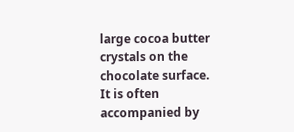large cocoa butter crystals on the chocolate surface. It is often accompanied by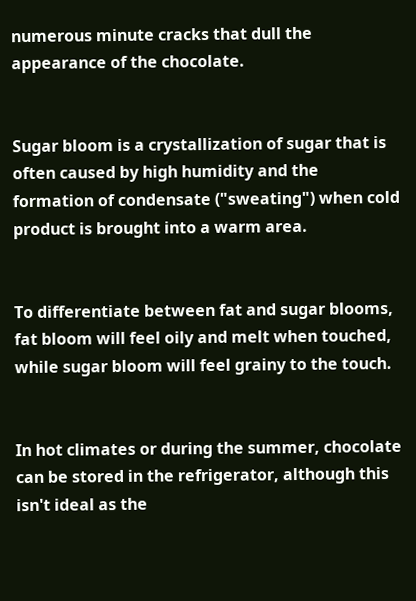numerous minute cracks that dull the appearance of the chocolate.


Sugar bloom is a crystallization of sugar that is often caused by high humidity and the formation of condensate ("sweating") when cold product is brought into a warm area.


To differentiate between fat and sugar blooms, fat bloom will feel oily and melt when touched, while sugar bloom will feel grainy to the touch.


In hot climates or during the summer, chocolate can be stored in the refrigerator, although this isn't ideal as the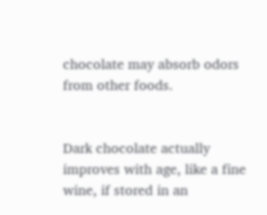chocolate may absorb odors from other foods.


Dark chocolate actually improves with age, like a fine wine, if stored in an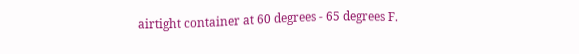airtight container at 60 degrees - 65 degrees F.